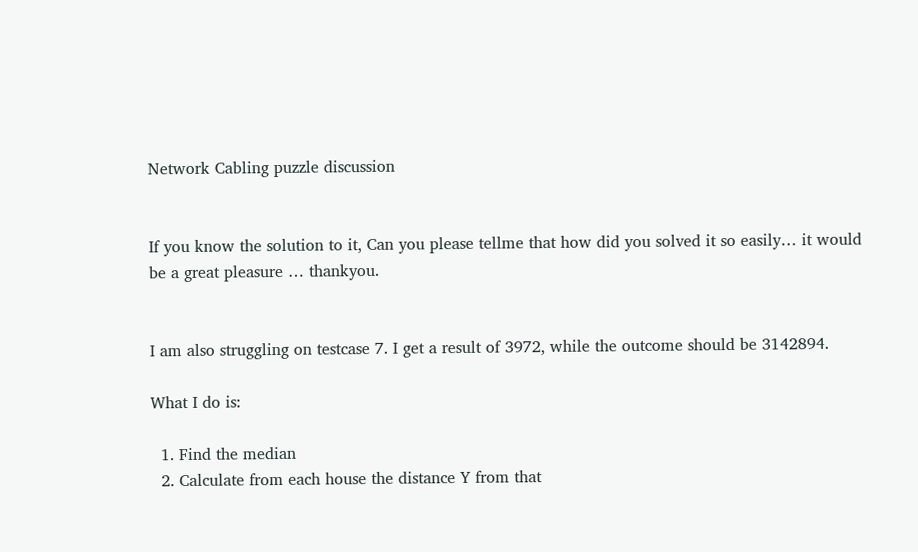Network Cabling puzzle discussion


If you know the solution to it, Can you please tellme that how did you solved it so easily… it would be a great pleasure … thankyou.


I am also struggling on testcase 7. I get a result of 3972, while the outcome should be 3142894.

What I do is:

  1. Find the median
  2. Calculate from each house the distance Y from that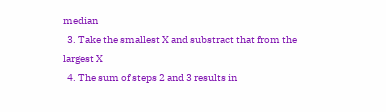median
  3. Take the smallest X and substract that from the largest X
  4. The sum of steps 2 and 3 results in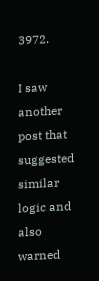3972.

I saw another post that suggested similar logic and also warned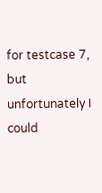for testcase 7, but unfortunately I could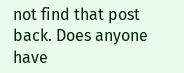not find that post back. Does anyone have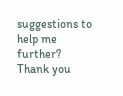suggestions to help me further? Thank you